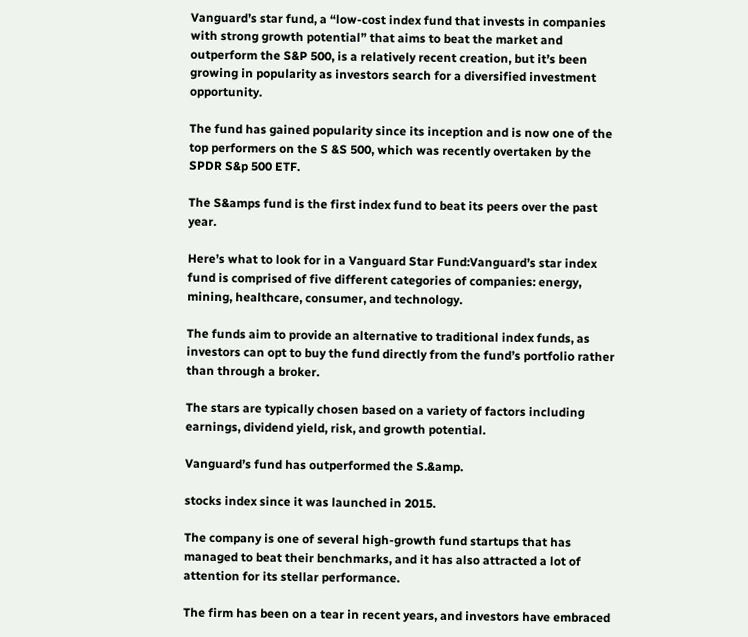Vanguard’s star fund, a “low-cost index fund that invests in companies with strong growth potential” that aims to beat the market and outperform the S&P 500, is a relatively recent creation, but it’s been growing in popularity as investors search for a diversified investment opportunity.

The fund has gained popularity since its inception and is now one of the top performers on the S &S 500, which was recently overtaken by the SPDR S&p 500 ETF.

The S&amps fund is the first index fund to beat its peers over the past year.

Here’s what to look for in a Vanguard Star Fund:Vanguard’s star index fund is comprised of five different categories of companies: energy, mining, healthcare, consumer, and technology.

The funds aim to provide an alternative to traditional index funds, as investors can opt to buy the fund directly from the fund’s portfolio rather than through a broker.

The stars are typically chosen based on a variety of factors including earnings, dividend yield, risk, and growth potential.

Vanguard’s fund has outperformed the S.&amp.

stocks index since it was launched in 2015.

The company is one of several high-growth fund startups that has managed to beat their benchmarks, and it has also attracted a lot of attention for its stellar performance.

The firm has been on a tear in recent years, and investors have embraced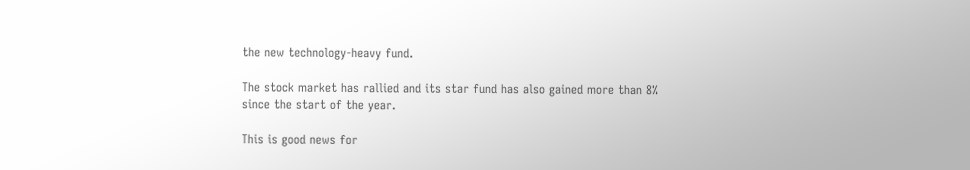the new technology-heavy fund.

The stock market has rallied and its star fund has also gained more than 8% since the start of the year.

This is good news for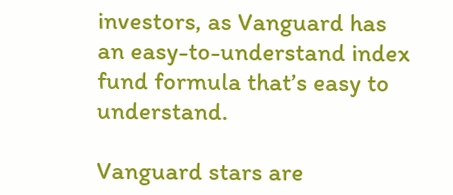investors, as Vanguard has an easy-to-understand index fund formula that’s easy to understand.

Vanguard stars are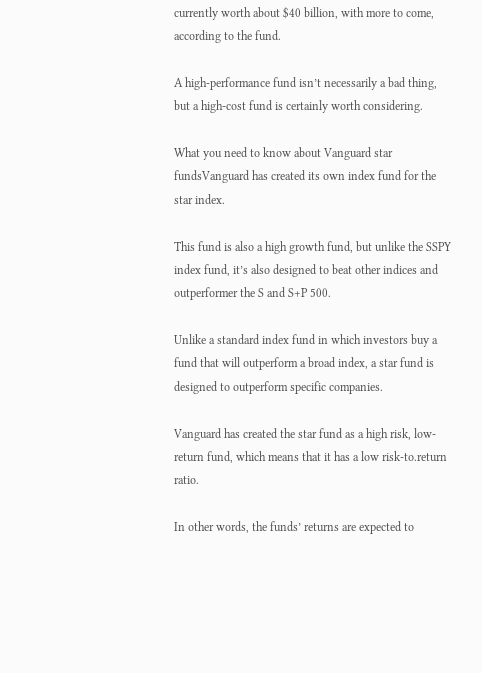currently worth about $40 billion, with more to come, according to the fund.

A high-performance fund isn’t necessarily a bad thing, but a high-cost fund is certainly worth considering.

What you need to know about Vanguard star fundsVanguard has created its own index fund for the star index.

This fund is also a high growth fund, but unlike the SSPY index fund, it’s also designed to beat other indices and outperformer the S and S+P 500.

Unlike a standard index fund in which investors buy a fund that will outperform a broad index, a star fund is designed to outperform specific companies.

Vanguard has created the star fund as a high risk, low-return fund, which means that it has a low risk-to.return ratio.

In other words, the funds’ returns are expected to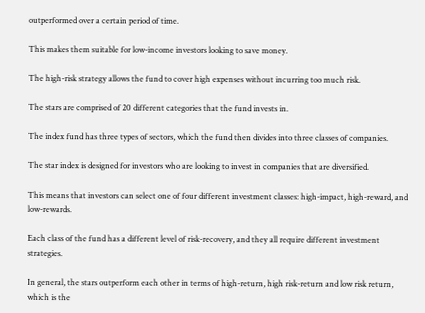outperformed over a certain period of time.

This makes them suitable for low-income investors looking to save money.

The high-risk strategy allows the fund to cover high expenses without incurring too much risk.

The stars are comprised of 20 different categories that the fund invests in.

The index fund has three types of sectors, which the fund then divides into three classes of companies.

The star index is designed for investors who are looking to invest in companies that are diversified.

This means that investors can select one of four different investment classes: high-impact, high-reward, and low-rewards.

Each class of the fund has a different level of risk-recovery, and they all require different investment strategies.

In general, the stars outperform each other in terms of high-return, high risk-return and low risk return, which is the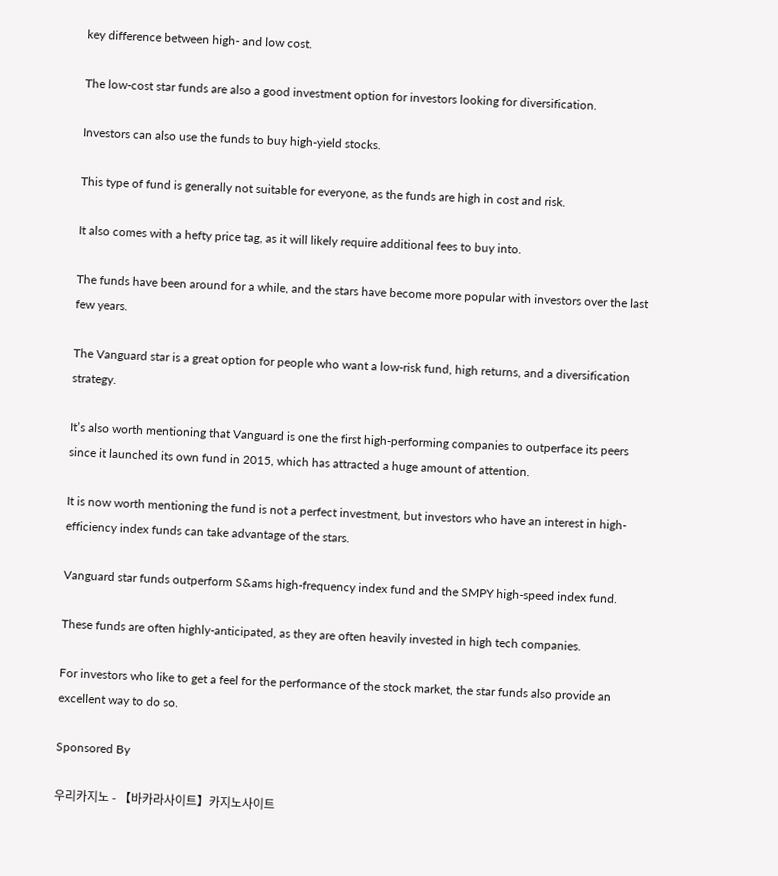key difference between high- and low cost.

The low-cost star funds are also a good investment option for investors looking for diversification.

Investors can also use the funds to buy high-yield stocks.

This type of fund is generally not suitable for everyone, as the funds are high in cost and risk.

It also comes with a hefty price tag, as it will likely require additional fees to buy into.

The funds have been around for a while, and the stars have become more popular with investors over the last few years.

The Vanguard star is a great option for people who want a low-risk fund, high returns, and a diversification strategy.

It’s also worth mentioning that Vanguard is one the first high-performing companies to outperface its peers since it launched its own fund in 2015, which has attracted a huge amount of attention.

It is now worth mentioning the fund is not a perfect investment, but investors who have an interest in high-efficiency index funds can take advantage of the stars.

Vanguard star funds outperform S&ams high-frequency index fund and the SMPY high-speed index fund.

These funds are often highly-anticipated, as they are often heavily invested in high tech companies.

For investors who like to get a feel for the performance of the stock market, the star funds also provide an excellent way to do so.

Sponsored By

우리카지노 - 【바카라사이트】카지노사이트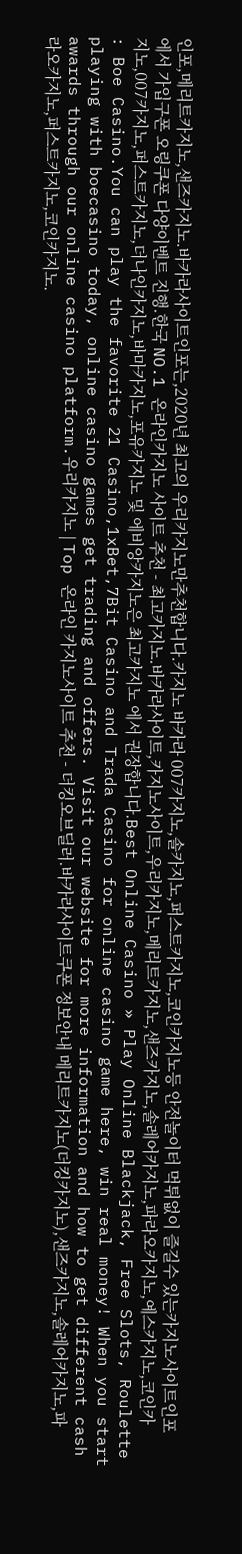인포,메리트카지노,샌즈카지노.바카라사이트인포는,2020년 최고의 우리카지노만추천합니다.카지노 바카라 007카지노,솔카지노,퍼스트카지노,코인카지노등 안전놀이터 먹튀없이 즐길수 있는카지노사이트인포에서 가입구폰 오링쿠폰 다양이벤트 진행.한국 NO.1 온라인카지노 사이트 추천 - 최고카지노.바카라사이트,카지노사이트,우리카지노,메리트카지노,샌즈카지노,솔레어카지노,파라오카지노,예스카지노,코인카지노,007카지노,퍼스트카지노,더나인카지노,바마카지노,포유카지노 및 에비앙카지노은 최고카지노 에서 권장합니다.Best Online Casino » Play Online Blackjack, Free Slots, Roulette : Boe Casino.You can play the favorite 21 Casino,1xBet,7Bit Casino and Trada Casino for online casino game here, win real money! When you start playing with boecasino today, online casino games get trading and offers. Visit our website for more information and how to get different cash awards through our online casino platform.우리카지노 | Top 온라인 카지노사이트 추천 - 더킹오브딜러.바카라사이트쿠폰 정보안내 메리트카지노(더킹카지노),샌즈카지노,솔레어카지노,파라오카지노,퍼스트카지노,코인카지노.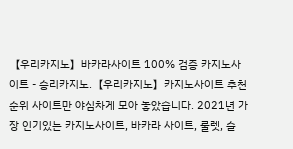【우리카지노】바카라사이트 100% 검증 카지노사이트 - 승리카지노.【우리카지노】카지노사이트 추천 순위 사이트만 야심차게 모아 놓았습니다. 2021년 가장 인기있는 카지노사이트, 바카라 사이트, 룰렛, 슬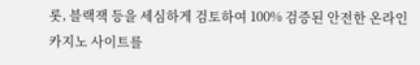롯, 블랙잭 등을 세심하게 검토하여 100% 검증된 안전한 온라인 카지노 사이트를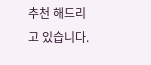추천 해드리고 있습니다.